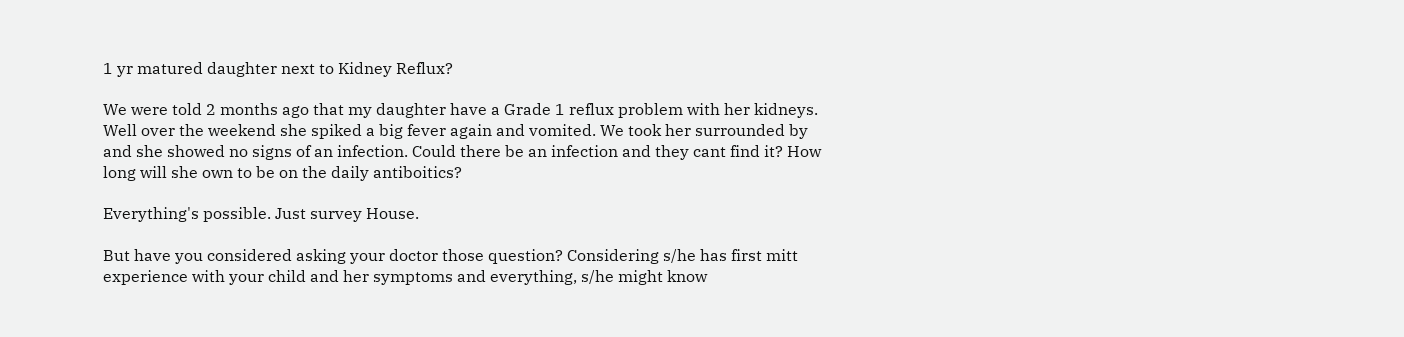1 yr matured daughter next to Kidney Reflux?

We were told 2 months ago that my daughter have a Grade 1 reflux problem with her kidneys. Well over the weekend she spiked a big fever again and vomited. We took her surrounded by and she showed no signs of an infection. Could there be an infection and they cant find it? How long will she own to be on the daily antiboitics?

Everything's possible. Just survey House.

But have you considered asking your doctor those question? Considering s/he has first mitt experience with your child and her symptoms and everything, s/he might know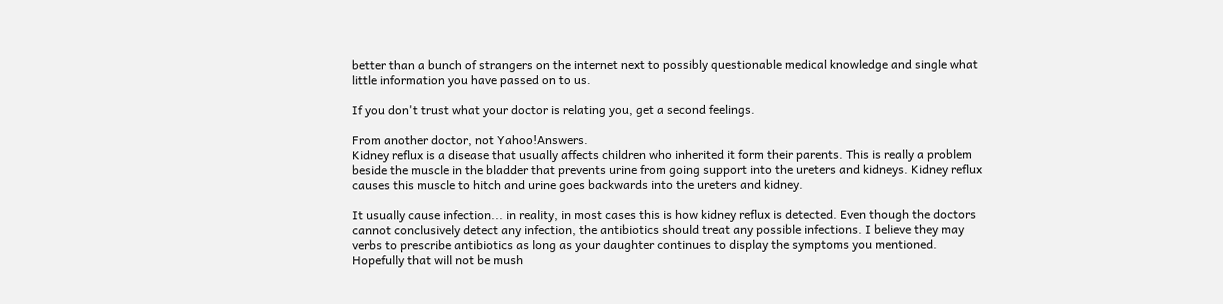better than a bunch of strangers on the internet next to possibly questionable medical knowledge and single what little information you have passed on to us.

If you don't trust what your doctor is relating you, get a second feelings.

From another doctor, not Yahoo!Answers.
Kidney reflux is a disease that usually affects children who inherited it form their parents. This is really a problem beside the muscle in the bladder that prevents urine from going support into the ureters and kidneys. Kidney reflux causes this muscle to hitch and urine goes backwards into the ureters and kidney.

It usually cause infection... in reality, in most cases this is how kidney reflux is detected. Even though the doctors cannot conclusively detect any infection, the antibiotics should treat any possible infections. I believe they may verbs to prescribe antibiotics as long as your daughter continues to display the symptoms you mentioned. Hopefully that will not be mush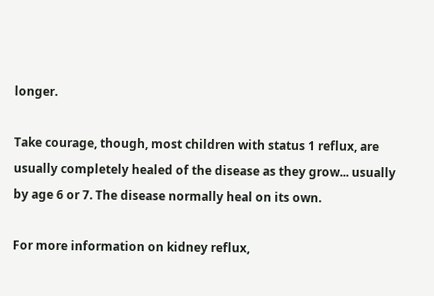longer.

Take courage, though, most children with status 1 reflux, are usually completely healed of the disease as they grow... usually by age 6 or 7. The disease normally heal on its own.

For more information on kidney reflux,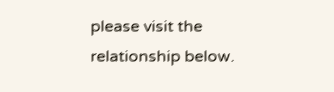please visit the relationship below.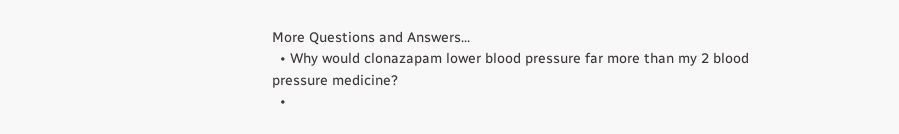More Questions and Answers...
  • Why would clonazapam lower blood pressure far more than my 2 blood pressure medicine?
  •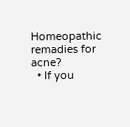Homeopathic remadies for acne?
  • If you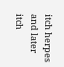itch herpes and later itch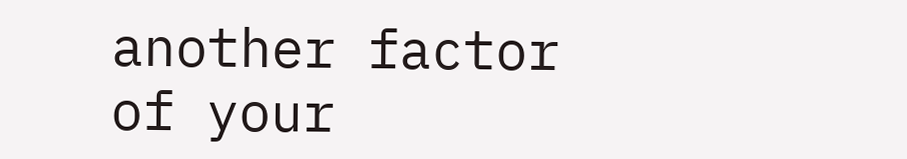another factor of your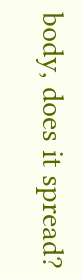body, does it spread?